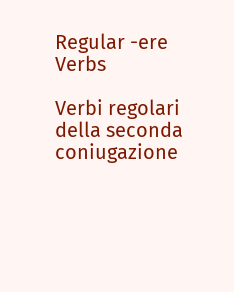Regular -ere Verbs

Verbi regolari della seconda coniugazione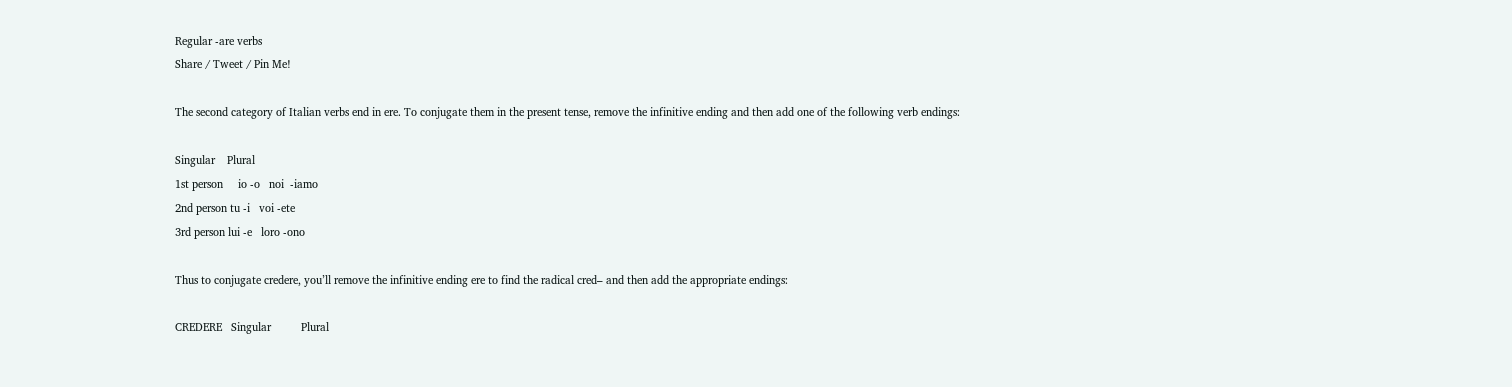Regular -are verbs
Share / Tweet / Pin Me!

The second category of Italian verbs end in ere. To conjugate them in the present tense, remove the infinitive ending and then add one of the following verb endings:

Singular    Plural
1st person     io -o   noi  -iamo
2nd person tu -i   voi -ete
3rd person lui -e   loro -ono

Thus to conjugate credere, you’ll remove the infinitive ending ere to find the radical cred– and then add the appropriate endings:

CREDERE   Singular          Plural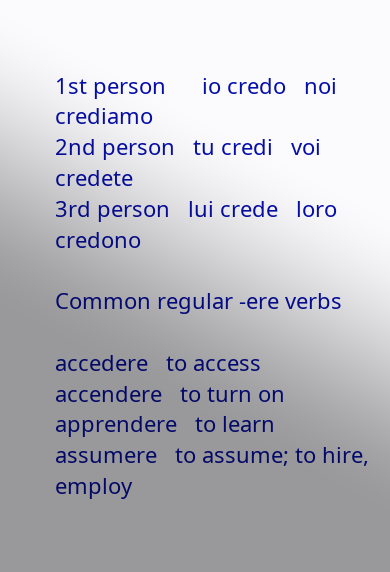1st person      io credo   noi  crediamo
2nd person   tu credi   voi credete
3rd person   lui crede   loro credono

Common regular -ere verbs

accedere   to access
accendere   to turn on
apprendere   to learn
assumere   to assume; to hire, employ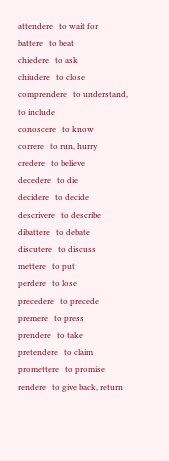attendere   to wait for
battere   to beat
chiedere   to ask
chiudere   to close
comprendere   to understand, to include
conoscere   to know
correre   to run, hurry
credere   to believe
decedere   to die
decidere   to decide
descrivere   to describe
dibattere   to debate
discutere   to discuss
mettere   to put
perdere   to lose
precedere   to precede
premere   to press
prendere   to take
pretendere   to claim
promettere   to promise
rendere   to give back, return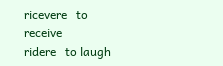ricevere   to receive
ridere   to laugh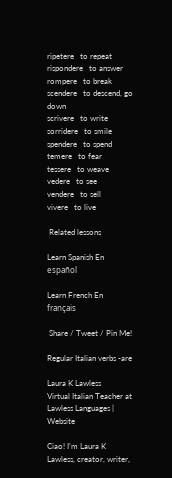ripetere   to repeat
rispondere   to answer
rompere   to break
scendere   to descend, go down
scrivere   to write
sorridere   to smile
spendere   to spend
temere   to fear
tessere   to weave
vedere   to see
vendere   to sell
vivere   to live

 Related lessons

Learn Spanish En español

Learn French En français

 Share / Tweet / Pin Me!

Regular Italian verbs -are

Laura K Lawless
Virtual Italian Teacher at Lawless Languages | Website

Ciao! I’m Laura K Lawless, creator, writer,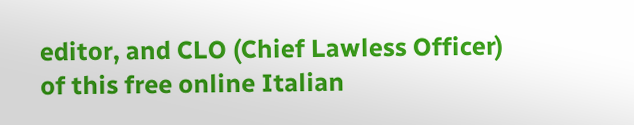editor, and CLO (Chief Lawless Officer) of this free online Italian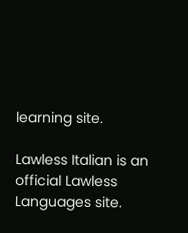learning site.

Lawless Italian is an official Lawless Languages site.